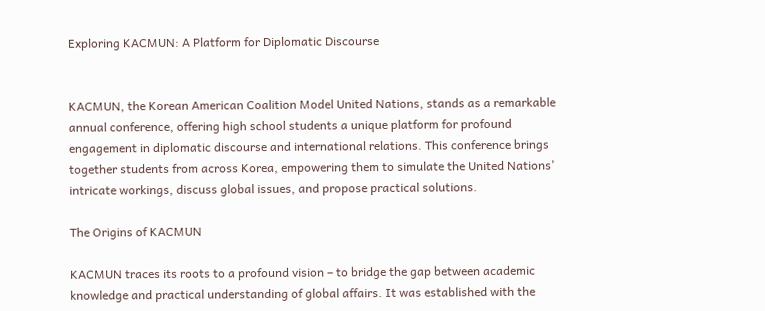Exploring KACMUN: A Platform for Diplomatic Discourse


KACMUN, the Korean American Coalition Model United Nations, stands as a remarkable annual conference, offering high school students a unique platform for profound engagement in diplomatic discourse and international relations. This conference brings together students from across Korea, empowering them to simulate the United Nations’ intricate workings, discuss global issues, and propose practical solutions.

The Origins of KACMUN

KACMUN traces its roots to a profound vision – to bridge the gap between academic knowledge and practical understanding of global affairs. It was established with the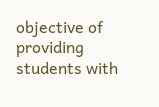objective of providing students with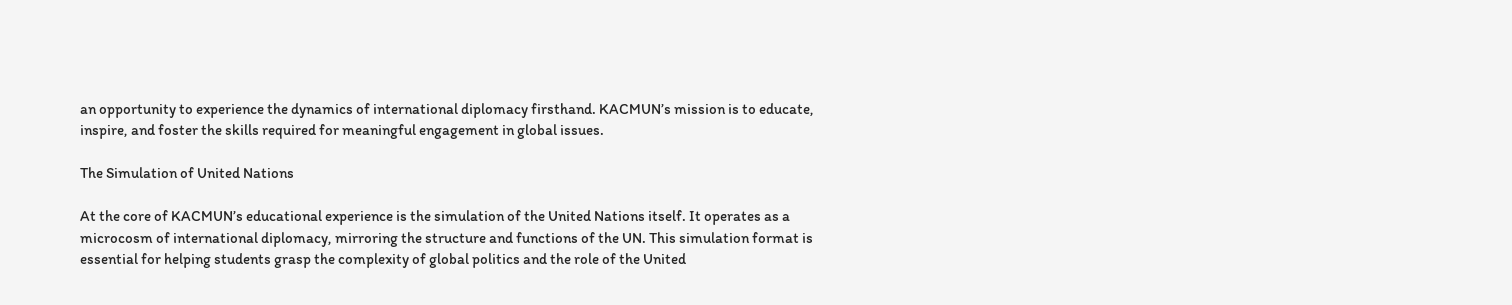an opportunity to experience the dynamics of international diplomacy firsthand. KACMUN’s mission is to educate, inspire, and foster the skills required for meaningful engagement in global issues.

The Simulation of United Nations

At the core of KACMUN’s educational experience is the simulation of the United Nations itself. It operates as a microcosm of international diplomacy, mirroring the structure and functions of the UN. This simulation format is essential for helping students grasp the complexity of global politics and the role of the United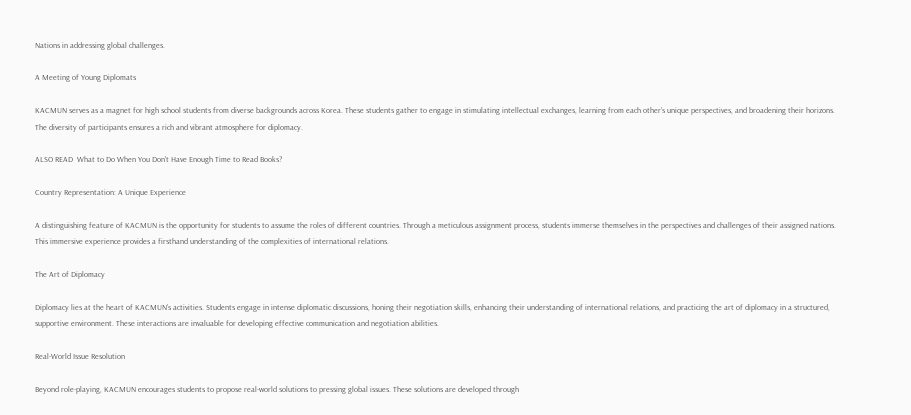Nations in addressing global challenges.

A Meeting of Young Diplomats

KACMUN serves as a magnet for high school students from diverse backgrounds across Korea. These students gather to engage in stimulating intellectual exchanges, learning from each other’s unique perspectives, and broadening their horizons. The diversity of participants ensures a rich and vibrant atmosphere for diplomacy.

ALSO READ  What to Do When You Don't Have Enough Time to Read Books?

Country Representation: A Unique Experience

A distinguishing feature of KACMUN is the opportunity for students to assume the roles of different countries. Through a meticulous assignment process, students immerse themselves in the perspectives and challenges of their assigned nations. This immersive experience provides a firsthand understanding of the complexities of international relations.

The Art of Diplomacy

Diplomacy lies at the heart of KACMUN’s activities. Students engage in intense diplomatic discussions, honing their negotiation skills, enhancing their understanding of international relations, and practicing the art of diplomacy in a structured, supportive environment. These interactions are invaluable for developing effective communication and negotiation abilities.

Real-World Issue Resolution

Beyond role-playing, KACMUN encourages students to propose real-world solutions to pressing global issues. These solutions are developed through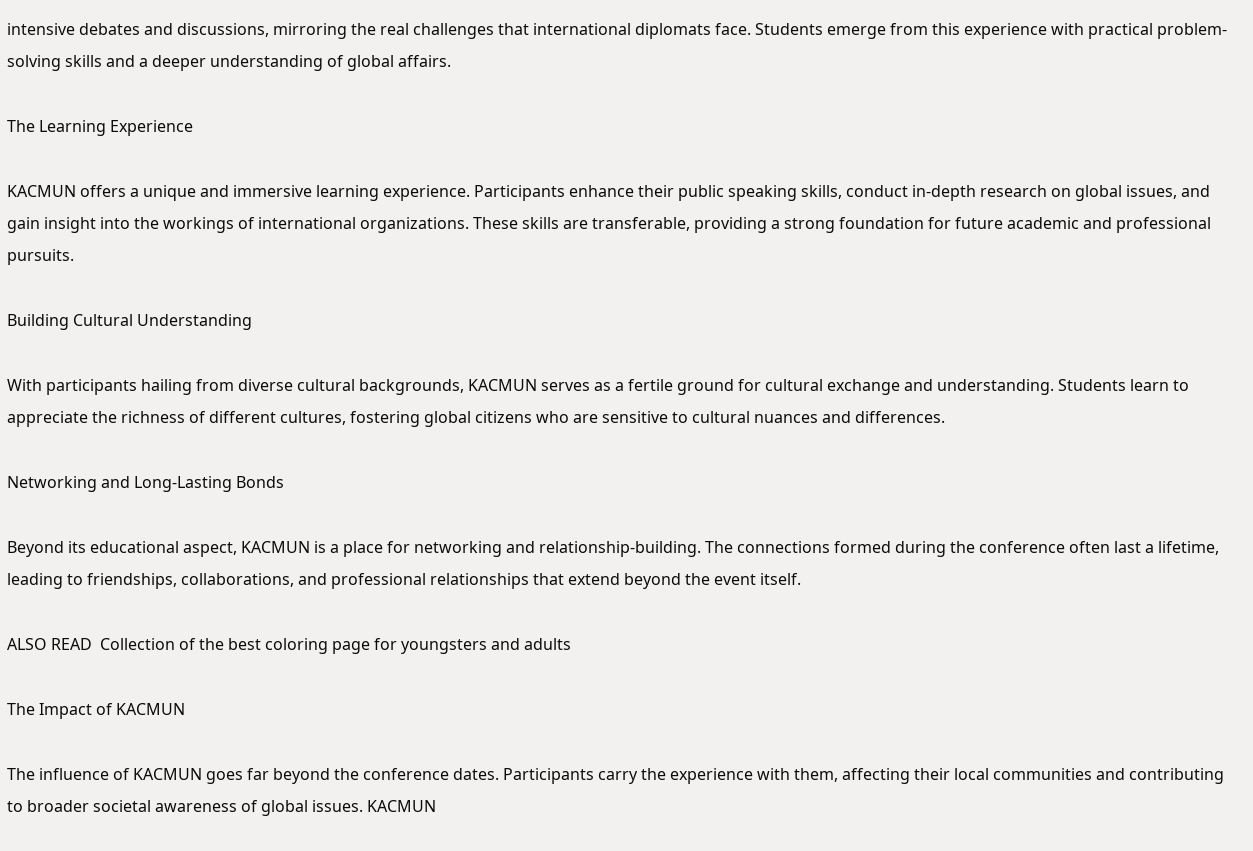intensive debates and discussions, mirroring the real challenges that international diplomats face. Students emerge from this experience with practical problem-solving skills and a deeper understanding of global affairs.

The Learning Experience

KACMUN offers a unique and immersive learning experience. Participants enhance their public speaking skills, conduct in-depth research on global issues, and gain insight into the workings of international organizations. These skills are transferable, providing a strong foundation for future academic and professional pursuits.

Building Cultural Understanding

With participants hailing from diverse cultural backgrounds, KACMUN serves as a fertile ground for cultural exchange and understanding. Students learn to appreciate the richness of different cultures, fostering global citizens who are sensitive to cultural nuances and differences.

Networking and Long-Lasting Bonds

Beyond its educational aspect, KACMUN is a place for networking and relationship-building. The connections formed during the conference often last a lifetime, leading to friendships, collaborations, and professional relationships that extend beyond the event itself.

ALSO READ  Collection of the best coloring page for youngsters and adults

The Impact of KACMUN

The influence of KACMUN goes far beyond the conference dates. Participants carry the experience with them, affecting their local communities and contributing to broader societal awareness of global issues. KACMUN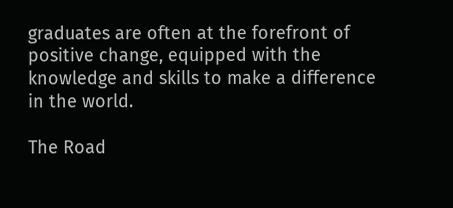graduates are often at the forefront of positive change, equipped with the knowledge and skills to make a difference in the world.

The Road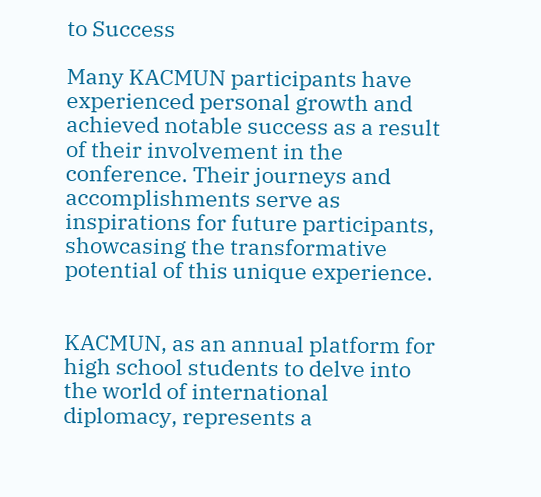to Success

Many KACMUN participants have experienced personal growth and achieved notable success as a result of their involvement in the conference. Their journeys and accomplishments serve as inspirations for future participants, showcasing the transformative potential of this unique experience.


KACMUN, as an annual platform for high school students to delve into the world of international diplomacy, represents a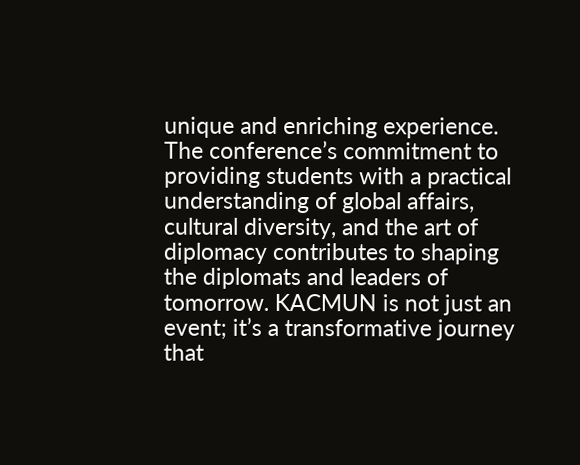unique and enriching experience. The conference’s commitment to providing students with a practical understanding of global affairs, cultural diversity, and the art of diplomacy contributes to shaping the diplomats and leaders of tomorrow. KACMUN is not just an event; it’s a transformative journey that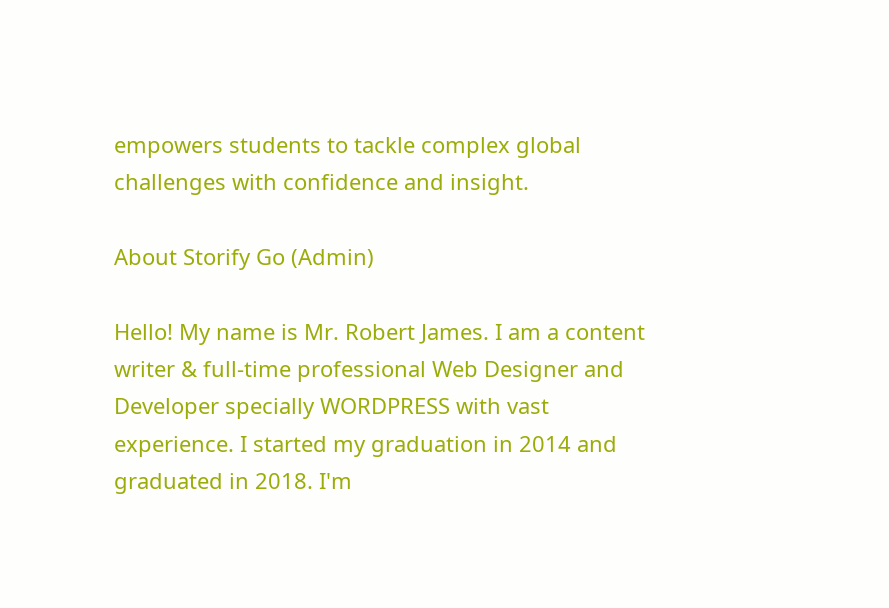empowers students to tackle complex global challenges with confidence and insight.

About Storify Go (Admin)

Hello! My name is Mr. Robert James. I am a content writer & full-time professional Web Designer and Developer specially WORDPRESS with vast experience. I started my graduation in 2014 and graduated in 2018. I'm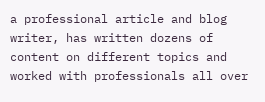a professional article and blog writer, has written dozens of content on different topics and worked with professionals all over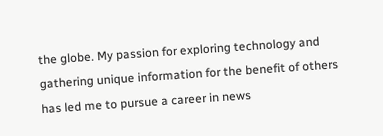the globe. My passion for exploring technology and gathering unique information for the benefit of others has led me to pursue a career in news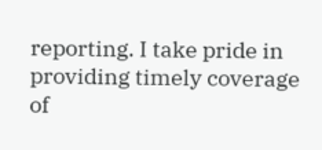reporting. I take pride in providing timely coverage of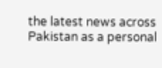the latest news across Pakistan as a personal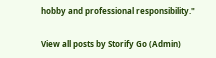hobby and professional responsibility."

View all posts by Storify Go (Admin)